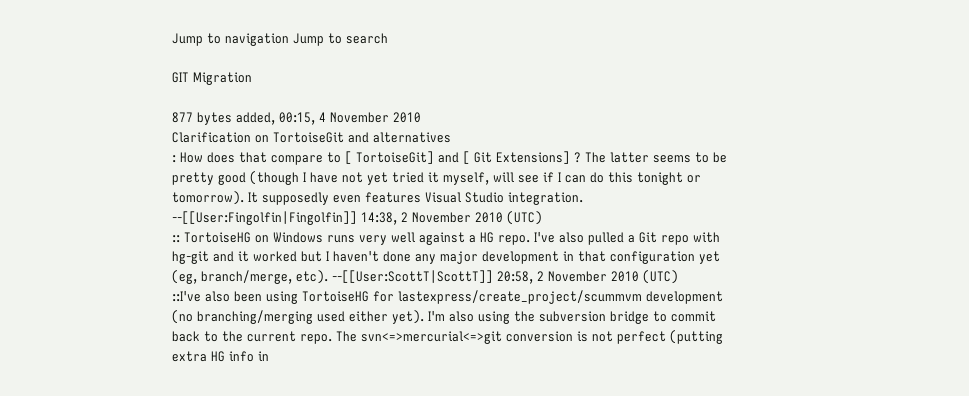Jump to navigation Jump to search

GIT Migration

877 bytes added, 00:15, 4 November 2010
Clarification on TortoiseGit and alternatives
: How does that compare to [ TortoiseGit] and [ Git Extensions] ? The latter seems to be pretty good (though I have not yet tried it myself, will see if I can do this tonight or tomorrow). It supposedly even features Visual Studio integration. --[[User:Fingolfin|Fingolfin]] 14:38, 2 November 2010 (UTC)
:: TortoiseHG on Windows runs very well against a HG repo. I've also pulled a Git repo with hg-git and it worked but I haven't done any major development in that configuration yet (eg, branch/merge, etc). --[[User:ScottT|ScottT]] 20:58, 2 November 2010 (UTC)
::I've also been using TortoiseHG for lastexpress/create_project/scummvm development (no branching/merging used either yet). I'm also using the subversion bridge to commit back to the current repo. The svn<=>mercurial<=>git conversion is not perfect (putting extra HG info in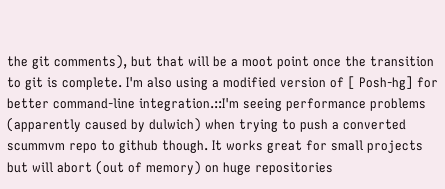the git comments), but that will be a moot point once the transition to git is complete. I'm also using a modified version of [ Posh-hg] for better command-line integration.::I'm seeing performance problems (apparently caused by dulwich) when trying to push a converted scummvm repo to github though. It works great for small projects but will abort (out of memory) on huge repositories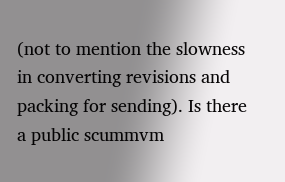(not to mention the slowness in converting revisions and packing for sending). Is there a public scummvm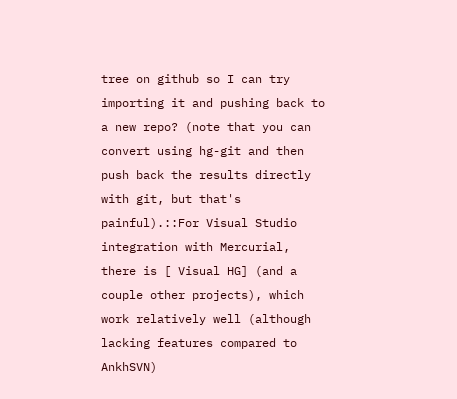tree on github so I can try importing it and pushing back to a new repo? (note that you can convert using hg-git and then push back the results directly with git, but that's painful).::For Visual Studio integration with Mercurial, there is [ Visual HG] (and a couple other projects), which work relatively well (although lacking features compared to AnkhSVN)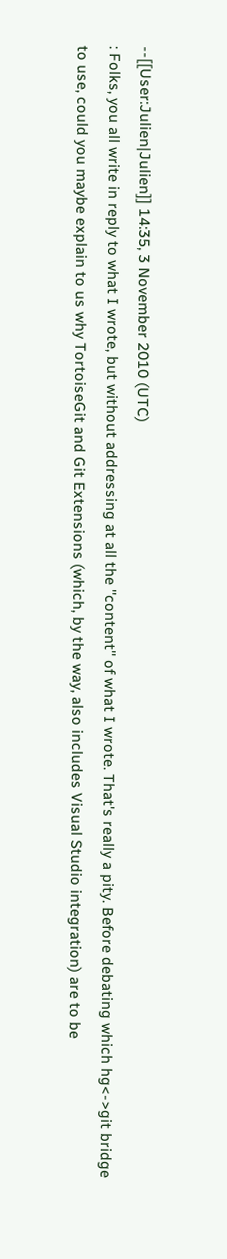--[[User:Julien|Julien]] 14:35, 3 November 2010 (UTC)
: Folks, you all write in reply to what I wrote, but without addressing at all the ''content'' of what I wrote. That's really a pity. Before debating which hg<->git bridge to use, could you maybe explain to us why TortoiseGit and Git Extensions (which, by the way, also includes Visual Studio integration) are to be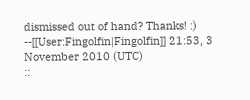dismissed out of hand? Thanks! :) --[[User:Fingolfin|Fingolfin]] 21:53, 3 November 2010 (UTC)
::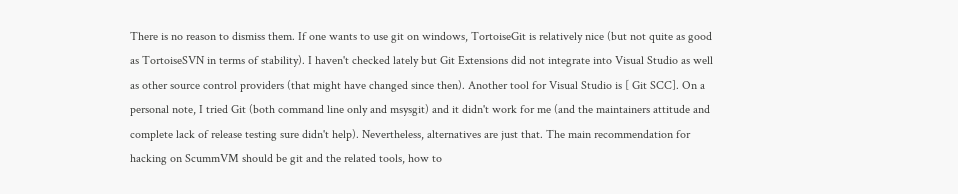There is no reason to dismiss them. If one wants to use git on windows, TortoiseGit is relatively nice (but not quite as good as TortoiseSVN in terms of stability). I haven't checked lately but Git Extensions did not integrate into Visual Studio as well as other source control providers (that might have changed since then). Another tool for Visual Studio is [ Git SCC]. On a personal note, I tried Git (both command line only and msysgit) and it didn't work for me (and the maintainers attitude and complete lack of release testing sure didn't help). Nevertheless, alternatives are just that. The main recommendation for hacking on ScummVM should be git and the related tools, how to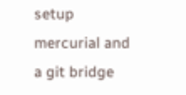setup mercurial and a git bridge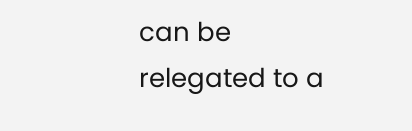can be relegated to a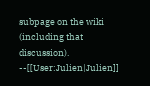subpage on the wiki (including that discussion). --[[User:Julien|Julien]]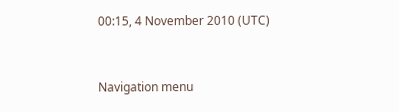00:15, 4 November 2010 (UTC)


Navigation menu